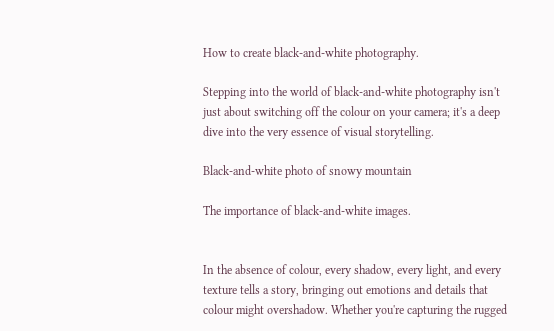How to create black-and-white photography.

Stepping into the world of black-and-white photography isn't just about switching off the colour on your camera; it's a deep dive into the very essence of visual storytelling.

Black-and-white photo of snowy mountain

The importance of black-and-white images.


In the absence of colour, every shadow, every light, and every texture tells a story, bringing out emotions and details that colour might overshadow. Whether you're capturing the rugged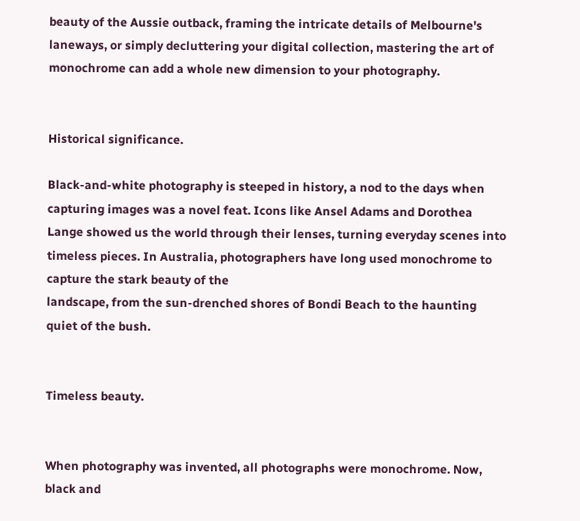beauty of the Aussie outback, framing the intricate details of Melbourne's laneways, or simply decluttering your digital collection, mastering the art of monochrome can add a whole new dimension to your photography.


Historical significance.

Black-and-white photography is steeped in history, a nod to the days when capturing images was a novel feat. Icons like Ansel Adams and Dorothea Lange showed us the world through their lenses, turning everyday scenes into timeless pieces. In Australia, photographers have long used monochrome to capture the stark beauty of the
landscape, from the sun-drenched shores of Bondi Beach to the haunting quiet of the bush.


Timeless beauty.


When photography was invented, all photographs were monochrome. Now, black and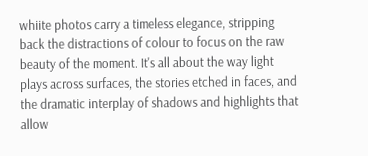whiite photos carry a timeless elegance, stripping back the distractions of colour to focus on the raw beauty of the moment. It's all about the way light plays across surfaces, the stories etched in faces, and the dramatic interplay of shadows and highlights that allow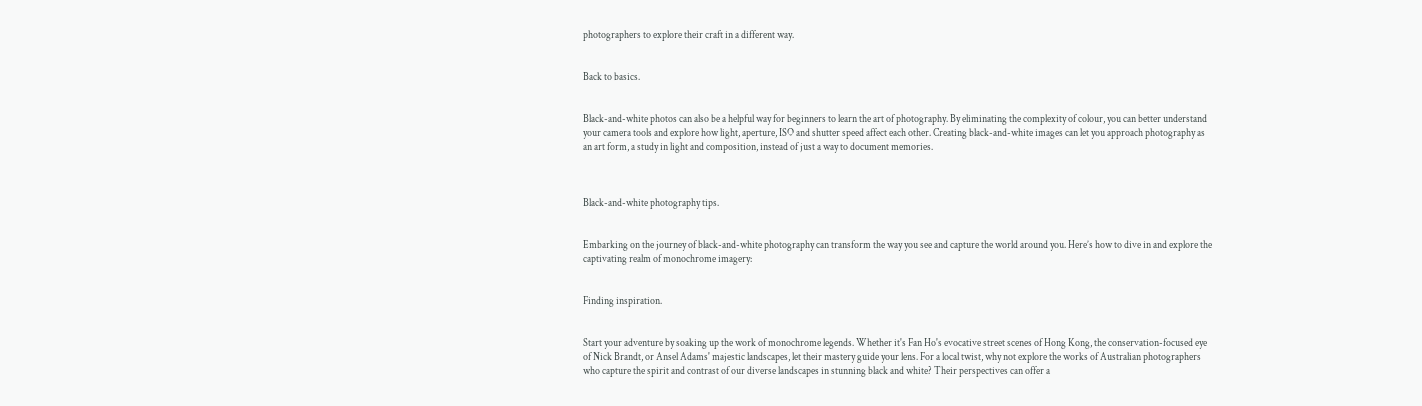photographers to explore their craft in a different way.


Back to basics.


Black-and-white photos can also be a helpful way for beginners to learn the art of photography. By eliminating the complexity of colour, you can better understand your camera tools and explore how light, aperture, ISO and shutter speed affect each other. Creating black-and-white images can let you approach photography as an art form, a study in light and composition, instead of just a way to document memories.



Black-and-white photography tips.


Embarking on the journey of black-and-white photography can transform the way you see and capture the world around you. Here’s how to dive in and explore the captivating realm of monochrome imagery:


Finding inspiration.


Start your adventure by soaking up the work of monochrome legends. Whether it's Fan Ho's evocative street scenes of Hong Kong, the conservation-focused eye of Nick Brandt, or Ansel Adams' majestic landscapes, let their mastery guide your lens. For a local twist, why not explore the works of Australian photographers who capture the spirit and contrast of our diverse landscapes in stunning black and white? Their perspectives can offer a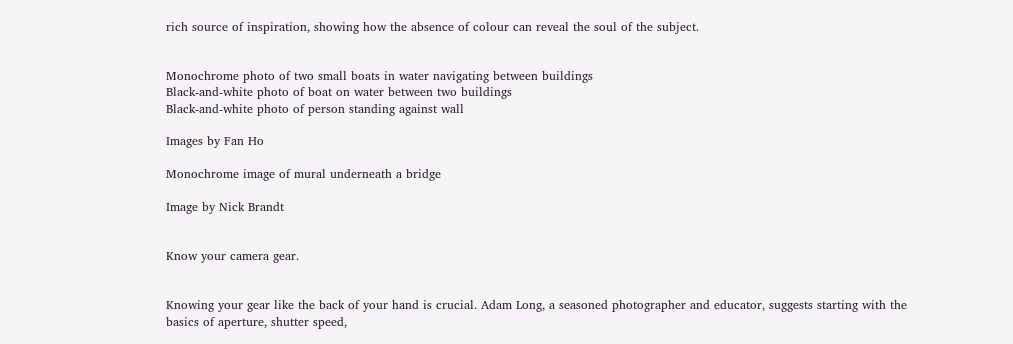rich source of inspiration, showing how the absence of colour can reveal the soul of the subject.


Monochrome photo of two small boats in water navigating between buildings
Black-and-white photo of boat on water between two buildings
Black-and-white photo of person standing against wall

Images by Fan Ho

Monochrome image of mural underneath a bridge

Image by Nick Brandt


Know your camera gear.


Knowing your gear like the back of your hand is crucial. Adam Long, a seasoned photographer and educator, suggests starting with the basics of aperture, shutter speed,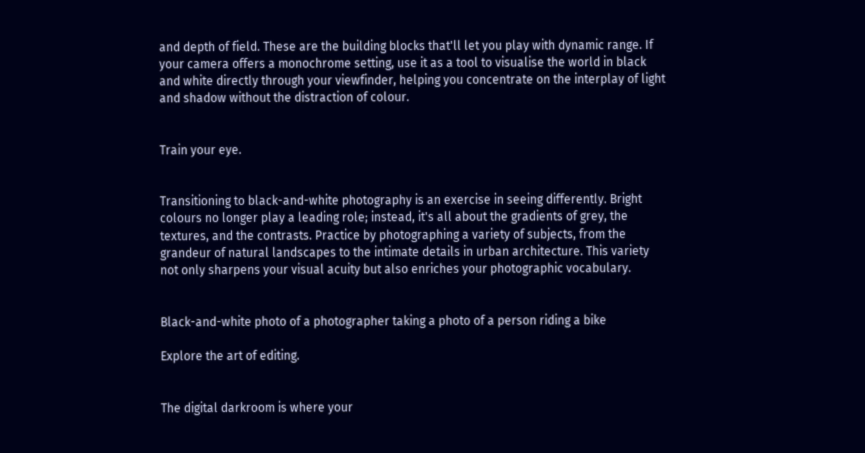and depth of field. These are the building blocks that'll let you play with dynamic range. If your camera offers a monochrome setting, use it as a tool to visualise the world in black and white directly through your viewfinder, helping you concentrate on the interplay of light and shadow without the distraction of colour.


Train your eye.


Transitioning to black-and-white photography is an exercise in seeing differently. Bright colours no longer play a leading role; instead, it's all about the gradients of grey, the textures, and the contrasts. Practice by photographing a variety of subjects, from the grandeur of natural landscapes to the intimate details in urban architecture. This variety not only sharpens your visual acuity but also enriches your photographic vocabulary.


Black-and-white photo of a photographer taking a photo of a person riding a bike

Explore the art of editing.


The digital darkroom is where your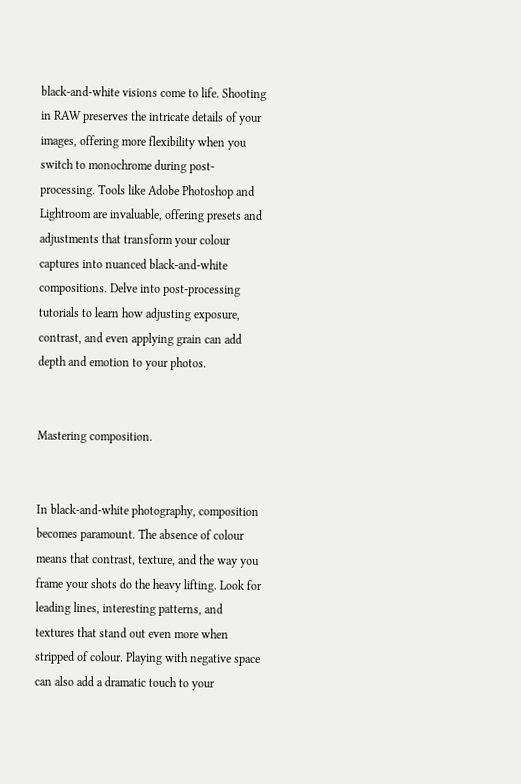black-and-white visions come to life. Shooting in RAW preserves the intricate details of your images, offering more flexibility when you switch to monochrome during post-processing. Tools like Adobe Photoshop and Lightroom are invaluable, offering presets and adjustments that transform your colour captures into nuanced black-and-white compositions. Delve into post-processing tutorials to learn how adjusting exposure, contrast, and even applying grain can add depth and emotion to your photos.


Mastering composition.


In black-and-white photography, composition becomes paramount. The absence of colour means that contrast, texture, and the way you frame your shots do the heavy lifting. Look for leading lines, interesting patterns, and textures that stand out even more when stripped of colour. Playing with negative space can also add a dramatic touch to your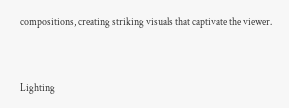compositions, creating striking visuals that captivate the viewer.


Lighting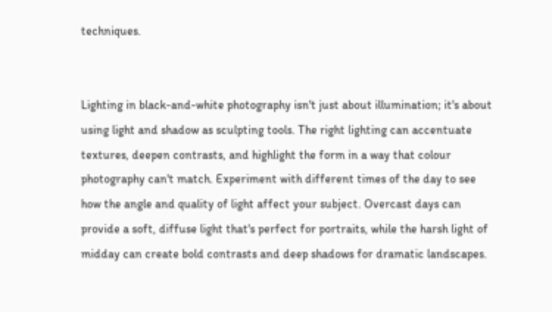techniques.


Lighting in black-and-white photography isn't just about illumination; it's about using light and shadow as sculpting tools. The right lighting can accentuate textures, deepen contrasts, and highlight the form in a way that colour photography can't match. Experiment with different times of the day to see how the angle and quality of light affect your subject. Overcast days can provide a soft, diffuse light that's perfect for portraits, while the harsh light of midday can create bold contrasts and deep shadows for dramatic landscapes.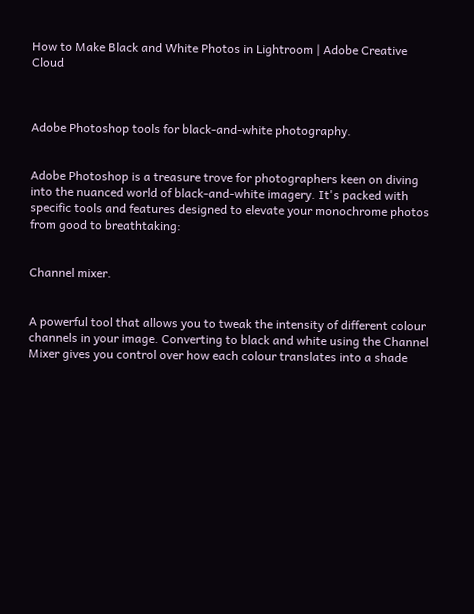How to Make Black and White Photos in Lightroom | Adobe Creative Cloud



Adobe Photoshop tools for black-and-white photography.


Adobe Photoshop is a treasure trove for photographers keen on diving into the nuanced world of black-and-white imagery. It's packed with specific tools and features designed to elevate your monochrome photos from good to breathtaking:


Channel mixer.


A powerful tool that allows you to tweak the intensity of different colour channels in your image. Converting to black and white using the Channel Mixer gives you control over how each colour translates into a shade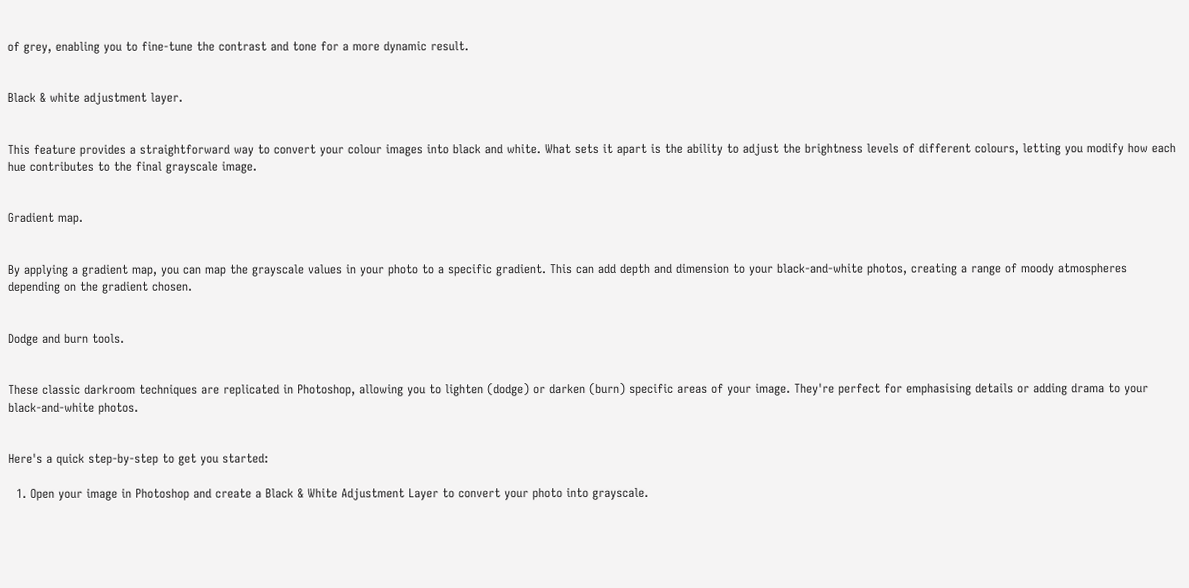of grey, enabling you to fine-tune the contrast and tone for a more dynamic result.


Black & white adjustment layer.


This feature provides a straightforward way to convert your colour images into black and white. What sets it apart is the ability to adjust the brightness levels of different colours, letting you modify how each hue contributes to the final grayscale image.


Gradient map.


By applying a gradient map, you can map the grayscale values in your photo to a specific gradient. This can add depth and dimension to your black-and-white photos, creating a range of moody atmospheres depending on the gradient chosen.


Dodge and burn tools.


These classic darkroom techniques are replicated in Photoshop, allowing you to lighten (dodge) or darken (burn) specific areas of your image. They're perfect for emphasising details or adding drama to your black-and-white photos.


Here's a quick step-by-step to get you started:

  1. Open your image in Photoshop and create a Black & White Adjustment Layer to convert your photo into grayscale.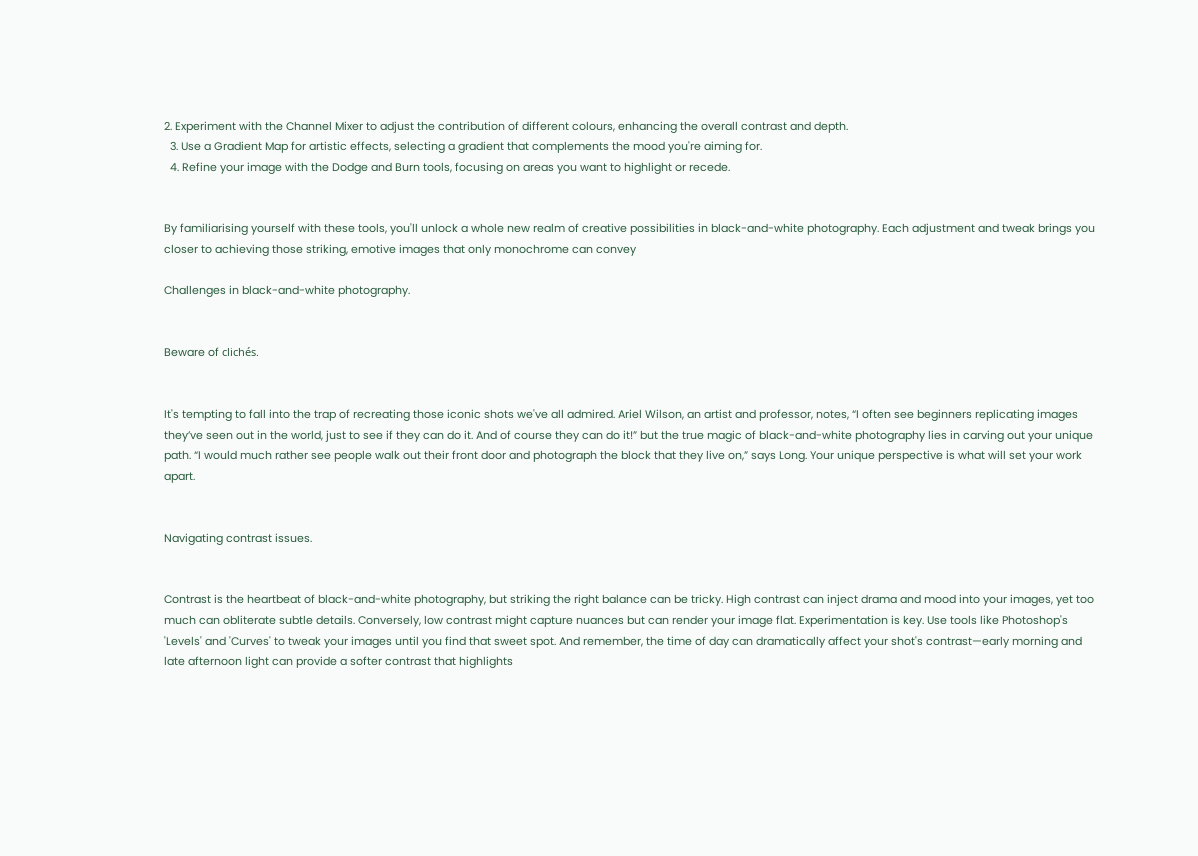2. Experiment with the Channel Mixer to adjust the contribution of different colours, enhancing the overall contrast and depth.
  3. Use a Gradient Map for artistic effects, selecting a gradient that complements the mood you're aiming for.
  4. Refine your image with the Dodge and Burn tools, focusing on areas you want to highlight or recede.


By familiarising yourself with these tools, you'll unlock a whole new realm of creative possibilities in black-and-white photography. Each adjustment and tweak brings you closer to achieving those striking, emotive images that only monochrome can convey

Challenges in black-and-white photography.


Beware of clichés.


It's tempting to fall into the trap of recreating those iconic shots we've all admired. Ariel Wilson, an artist and professor, notes, “I often see beginners replicating images they’ve seen out in the world, just to see if they can do it. And of course they can do it!” but the true magic of black-and-white photography lies in carving out your unique path. “I would much rather see people walk out their front door and photograph the block that they live on,” says Long. Your unique perspective is what will set your work apart.


Navigating contrast issues.


Contrast is the heartbeat of black-and-white photography, but striking the right balance can be tricky. High contrast can inject drama and mood into your images, yet too much can obliterate subtle details. Conversely, low contrast might capture nuances but can render your image flat. Experimentation is key. Use tools like Photoshop's 'Levels' and 'Curves' to tweak your images until you find that sweet spot. And remember, the time of day can dramatically affect your shot's contrast—early morning and late afternoon light can provide a softer contrast that highlights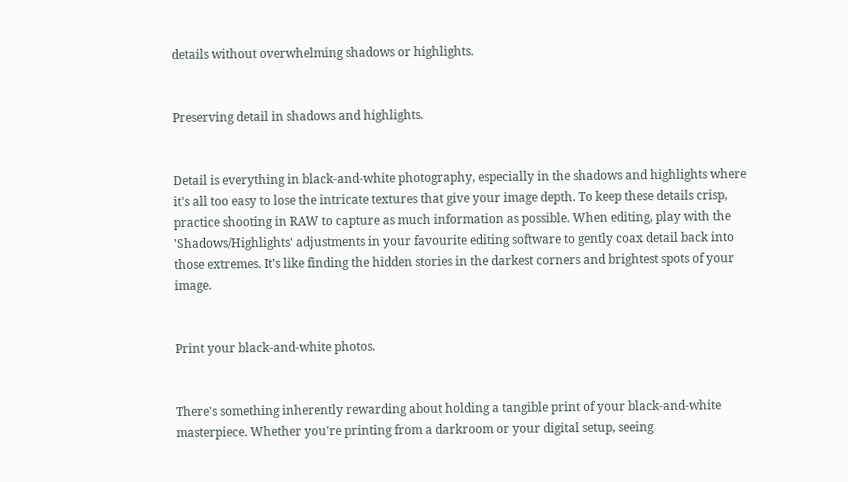details without overwhelming shadows or highlights.


Preserving detail in shadows and highlights.


Detail is everything in black-and-white photography, especially in the shadows and highlights where it's all too easy to lose the intricate textures that give your image depth. To keep these details crisp, practice shooting in RAW to capture as much information as possible. When editing, play with the 'Shadows/Highlights' adjustments in your favourite editing software to gently coax detail back into those extremes. It's like finding the hidden stories in the darkest corners and brightest spots of your image.


Print your black-and-white photos.


There's something inherently rewarding about holding a tangible print of your black-and-white masterpiece. Whether you're printing from a darkroom or your digital setup, seeing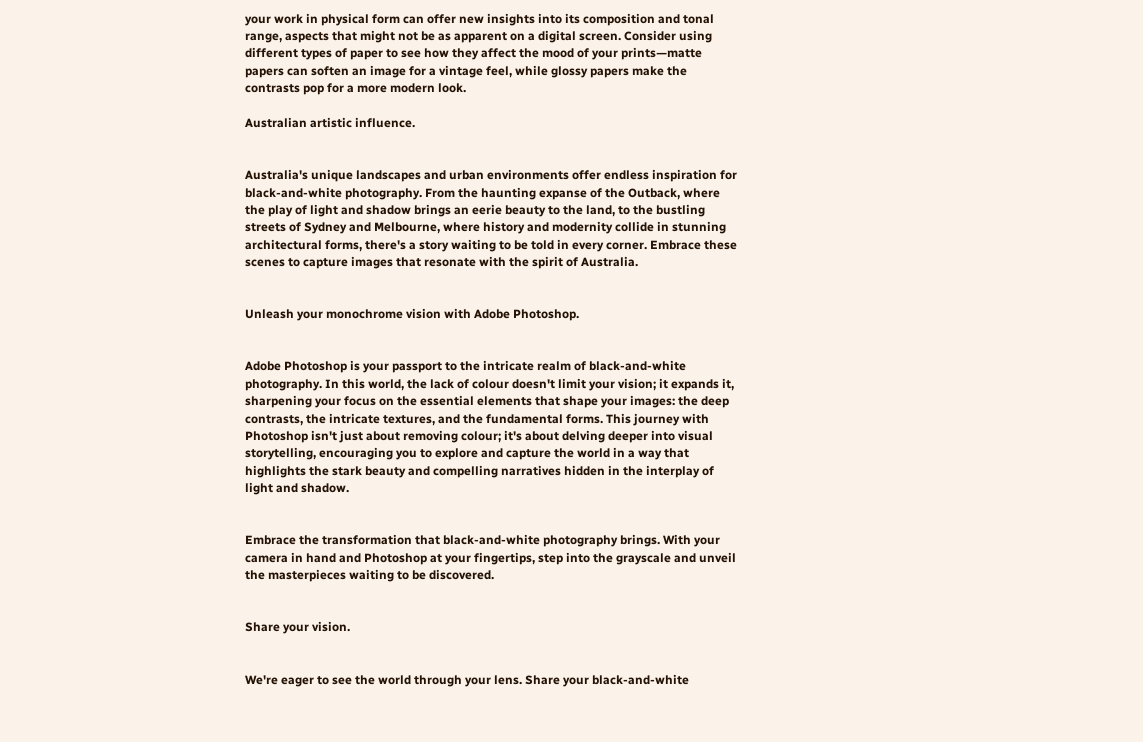your work in physical form can offer new insights into its composition and tonal range, aspects that might not be as apparent on a digital screen. Consider using different types of paper to see how they affect the mood of your prints—matte papers can soften an image for a vintage feel, while glossy papers make the contrasts pop for a more modern look.

Australian artistic influence.


Australia's unique landscapes and urban environments offer endless inspiration for black-and-white photography. From the haunting expanse of the Outback, where the play of light and shadow brings an eerie beauty to the land, to the bustling streets of Sydney and Melbourne, where history and modernity collide in stunning architectural forms, there's a story waiting to be told in every corner. Embrace these scenes to capture images that resonate with the spirit of Australia.


Unleash your monochrome vision with Adobe Photoshop.


Adobe Photoshop is your passport to the intricate realm of black-and-white photography. In this world, the lack of colour doesn't limit your vision; it expands it, sharpening your focus on the essential elements that shape your images: the deep contrasts, the intricate textures, and the fundamental forms. This journey with Photoshop isn't just about removing colour; it's about delving deeper into visual storytelling, encouraging you to explore and capture the world in a way that highlights the stark beauty and compelling narratives hidden in the interplay of light and shadow.


Embrace the transformation that black-and-white photography brings. With your camera in hand and Photoshop at your fingertips, step into the grayscale and unveil the masterpieces waiting to be discovered.


Share your vision.


We're eager to see the world through your lens. Share your black-and-white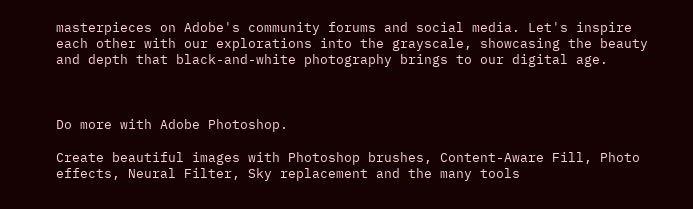masterpieces on Adobe's community forums and social media. Let's inspire each other with our explorations into the grayscale, showcasing the beauty and depth that black-and-white photography brings to our digital age.



Do more with Adobe Photoshop.

Create beautiful images with Photoshop brushes, Content-Aware Fill, Photo effects, Neural Filter, Sky replacement and the many tools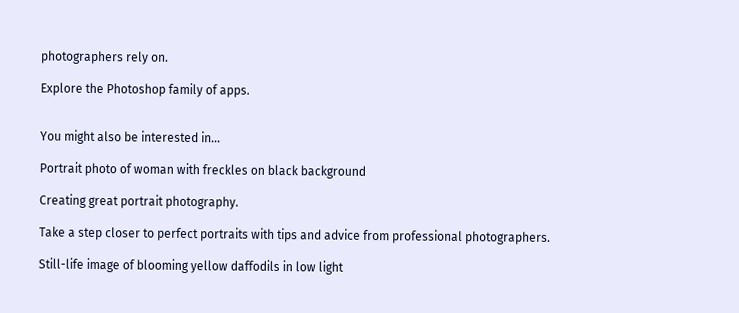photographers rely on.

Explore the Photoshop family of apps.


You might also be interested in…

Portrait photo of woman with freckles on black background

Creating great portrait photography.

Take a step closer to perfect portraits with tips and advice from professional photographers.

Still-life image of blooming yellow daffodils in low light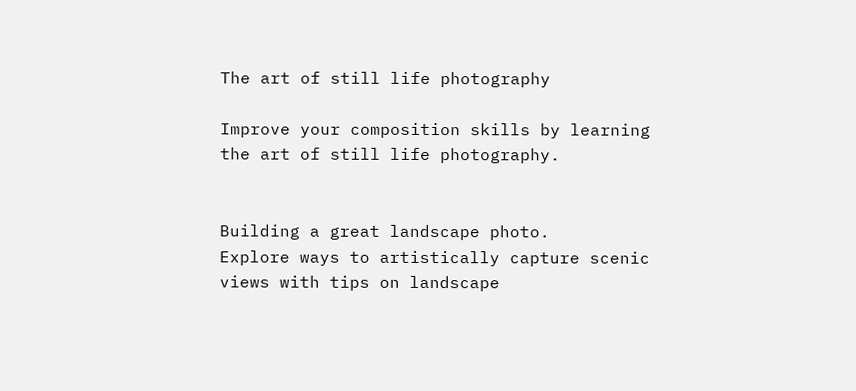The art of still life photography

Improve your composition skills by learning the art of still life photography.


Building a great landscape photo.
Explore ways to artistically capture scenic views with tips on landscape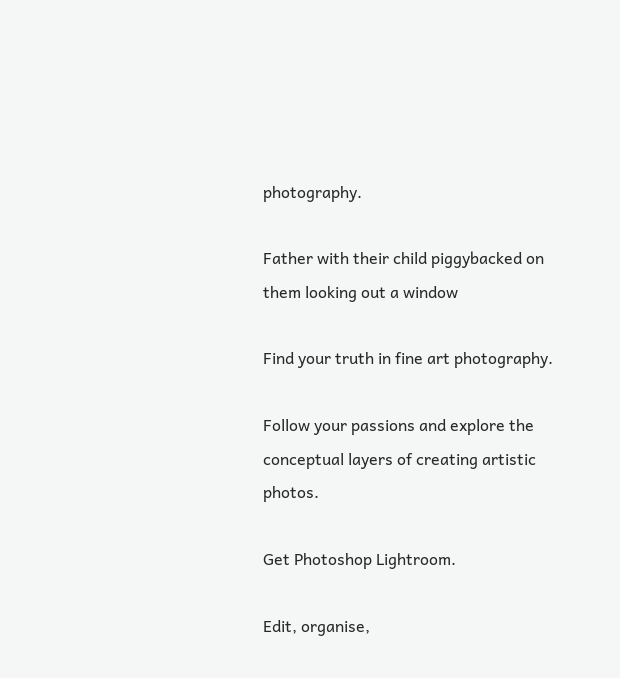photography.

Father with their child piggybacked on them looking out a window

Find your truth in fine art photography.

Follow your passions and explore the conceptual layers of creating artistic photos.

Get Photoshop Lightroom.

Edit, organise,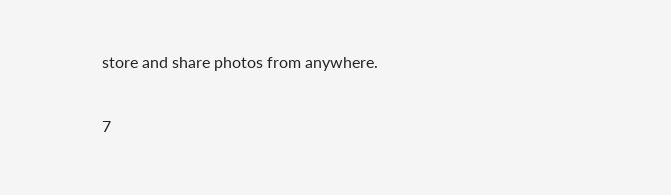store and share photos from anywhere.

7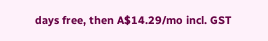days free, then A$14.29/mo incl. GST